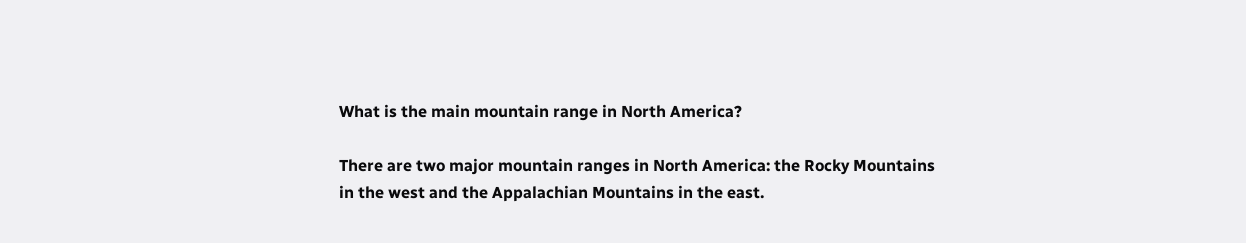What is the main mountain range in North America?

There are two major mountain ranges in North America: the Rocky Mountains in the west and the Appalachian Mountains in the east.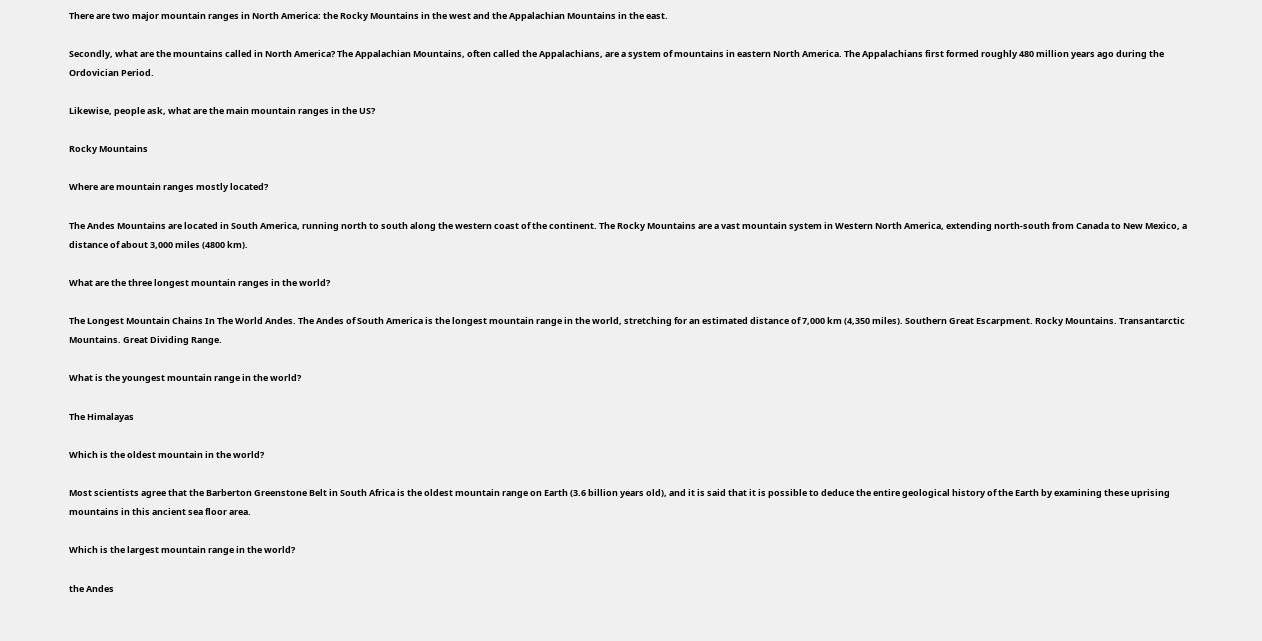There are two major mountain ranges in North America: the Rocky Mountains in the west and the Appalachian Mountains in the east.

Secondly, what are the mountains called in North America? The Appalachian Mountains, often called the Appalachians, are a system of mountains in eastern North America. The Appalachians first formed roughly 480 million years ago during the Ordovician Period.

Likewise, people ask, what are the main mountain ranges in the US?

Rocky Mountains

Where are mountain ranges mostly located?

The Andes Mountains are located in South America, running north to south along the western coast of the continent. The Rocky Mountains are a vast mountain system in Western North America, extending north-south from Canada to New Mexico, a distance of about 3,000 miles (4800 km).

What are the three longest mountain ranges in the world?

The Longest Mountain Chains In The World Andes. The Andes of South America is the longest mountain range in the world, stretching for an estimated distance of 7,000 km (4,350 miles). Southern Great Escarpment. Rocky Mountains. Transantarctic Mountains. Great Dividing Range.

What is the youngest mountain range in the world?

The Himalayas

Which is the oldest mountain in the world?

Most scientists agree that the Barberton Greenstone Belt in South Africa is the oldest mountain range on Earth (3.6 billion years old), and it is said that it is possible to deduce the entire geological history of the Earth by examining these uprising mountains in this ancient sea floor area.

Which is the largest mountain range in the world?

the Andes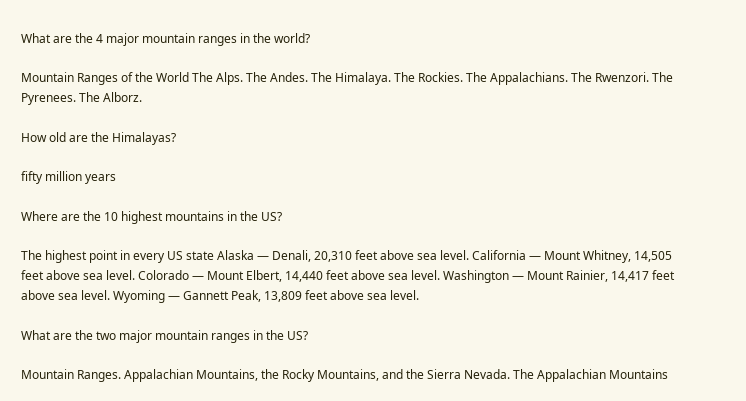What are the 4 major mountain ranges in the world?

Mountain Ranges of the World The Alps. The Andes. The Himalaya. The Rockies. The Appalachians. The Rwenzori. The Pyrenees. The Alborz.

How old are the Himalayas?

fifty million years

Where are the 10 highest mountains in the US?

The highest point in every US state Alaska — Denali, 20,310 feet above sea level. California — Mount Whitney, 14,505 feet above sea level. Colorado — Mount Elbert, 14,440 feet above sea level. Washington — Mount Rainier, 14,417 feet above sea level. Wyoming — Gannett Peak, 13,809 feet above sea level.

What are the two major mountain ranges in the US?

Mountain Ranges. Appalachian Mountains, the Rocky Mountains, and the Sierra Nevada. The Appalachian Mountains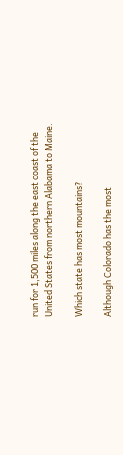run for 1,500 miles along the east coast of the United States from northern Alabama to Maine.

Which state has most mountains?

Although Colorado has the most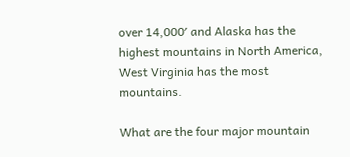over 14,000′ and Alaska has the highest mountains in North America, West Virginia has the most mountains.

What are the four major mountain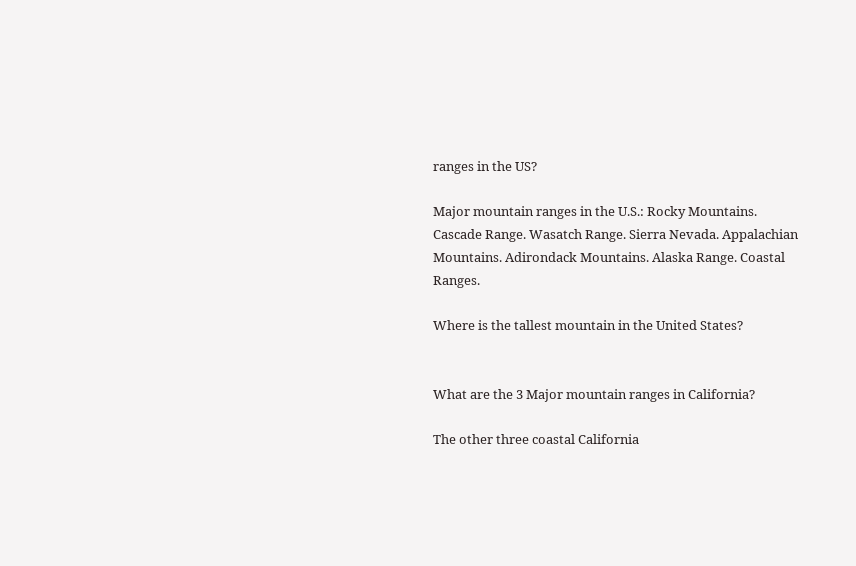ranges in the US?

Major mountain ranges in the U.S.: Rocky Mountains. Cascade Range. Wasatch Range. Sierra Nevada. Appalachian Mountains. Adirondack Mountains. Alaska Range. Coastal Ranges.

Where is the tallest mountain in the United States?


What are the 3 Major mountain ranges in California?

The other three coastal California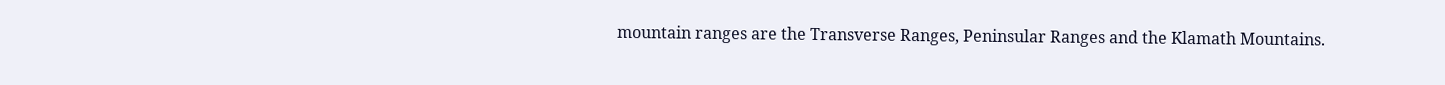mountain ranges are the Transverse Ranges, Peninsular Ranges and the Klamath Mountains.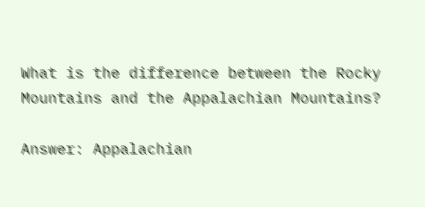What is the difference between the Rocky Mountains and the Appalachian Mountains?

Answer: Appalachian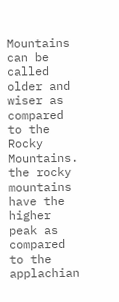Mountains can be called older and wiser as compared to the Rocky Mountains. the rocky mountains have the higher peak as compared to the applachian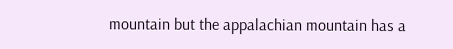mountain but the appalachian mountain has a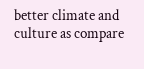better climate and culture as compare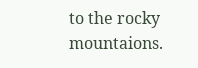to the rocky mountaions.